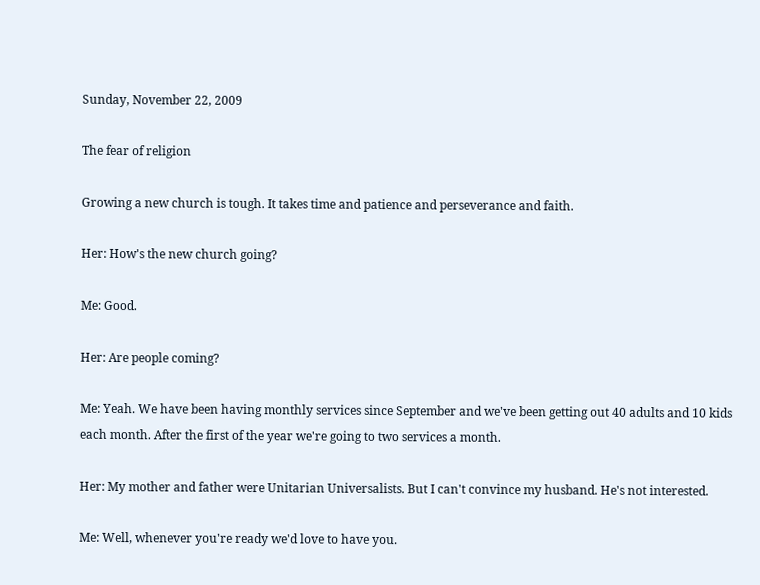Sunday, November 22, 2009

The fear of religion

Growing a new church is tough. It takes time and patience and perseverance and faith.

Her: How's the new church going?

Me: Good.

Her: Are people coming?

Me: Yeah. We have been having monthly services since September and we've been getting out 40 adults and 10 kids each month. After the first of the year we're going to two services a month.

Her: My mother and father were Unitarian Universalists. But I can't convince my husband. He's not interested.

Me: Well, whenever you're ready we'd love to have you.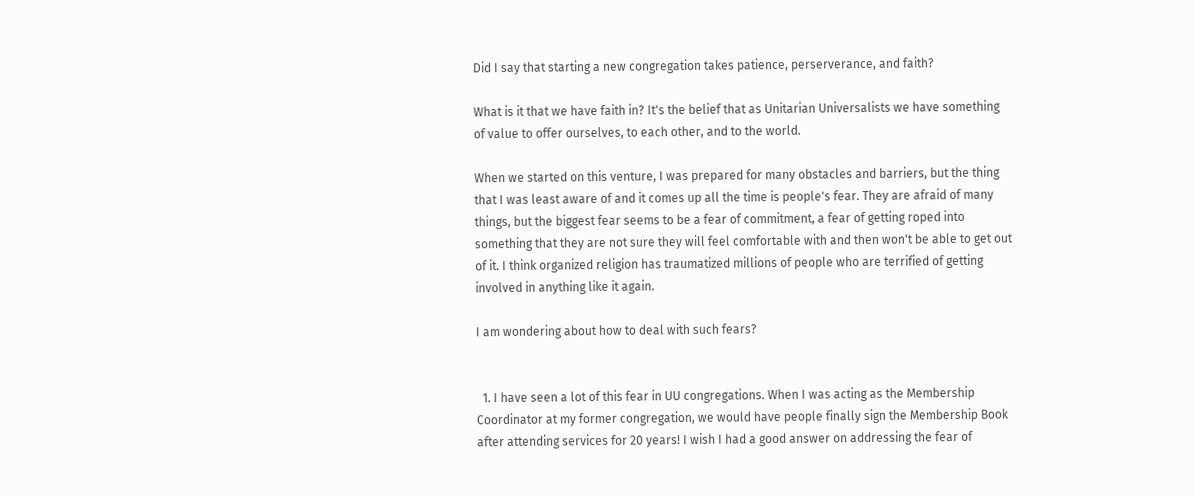Did I say that starting a new congregation takes patience, perserverance, and faith?

What is it that we have faith in? It's the belief that as Unitarian Universalists we have something of value to offer ourselves, to each other, and to the world.

When we started on this venture, I was prepared for many obstacles and barriers, but the thing that I was least aware of and it comes up all the time is people's fear. They are afraid of many things, but the biggest fear seems to be a fear of commitment, a fear of getting roped into something that they are not sure they will feel comfortable with and then won't be able to get out of it. I think organized religion has traumatized millions of people who are terrified of getting involved in anything like it again.

I am wondering about how to deal with such fears?


  1. I have seen a lot of this fear in UU congregations. When I was acting as the Membership Coordinator at my former congregation, we would have people finally sign the Membership Book after attending services for 20 years! I wish I had a good answer on addressing the fear of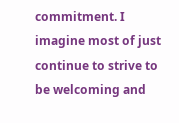commitment. I imagine most of just continue to strive to be welcoming and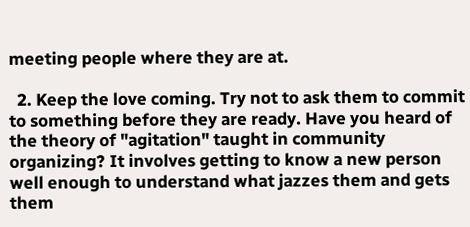meeting people where they are at.

  2. Keep the love coming. Try not to ask them to commit to something before they are ready. Have you heard of the theory of "agitation" taught in community organizing? It involves getting to know a new person well enough to understand what jazzes them and gets them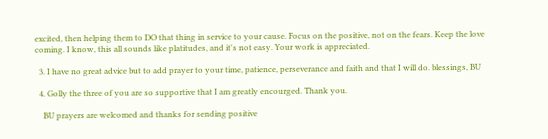excited, then helping them to DO that thing in service to your cause. Focus on the positive, not on the fears. Keep the love coming. I know, this all sounds like platitudes, and it's not easy. Your work is appreciated.

  3. I have no great advice but to add prayer to your time, patience, perseverance and faith and that I will do. blessings, BU

  4. Golly the three of you are so supportive that I am greatly encourged. Thank you.

    BU prayers are welcomed and thanks for sending positive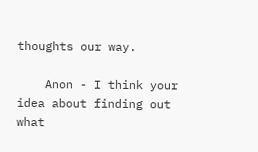thoughts our way.

    Anon - I think your idea about finding out what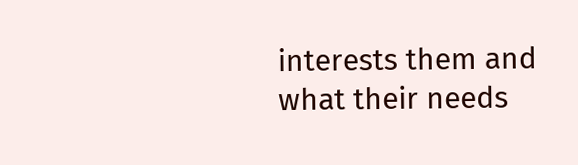interests them and what their needs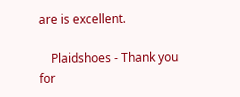are is excellent.

    Plaidshoes - Thank you for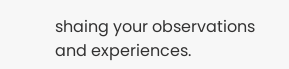shaing your observations and experiences.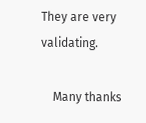They are very validating.

    Many thanks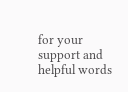for your support and helpful words